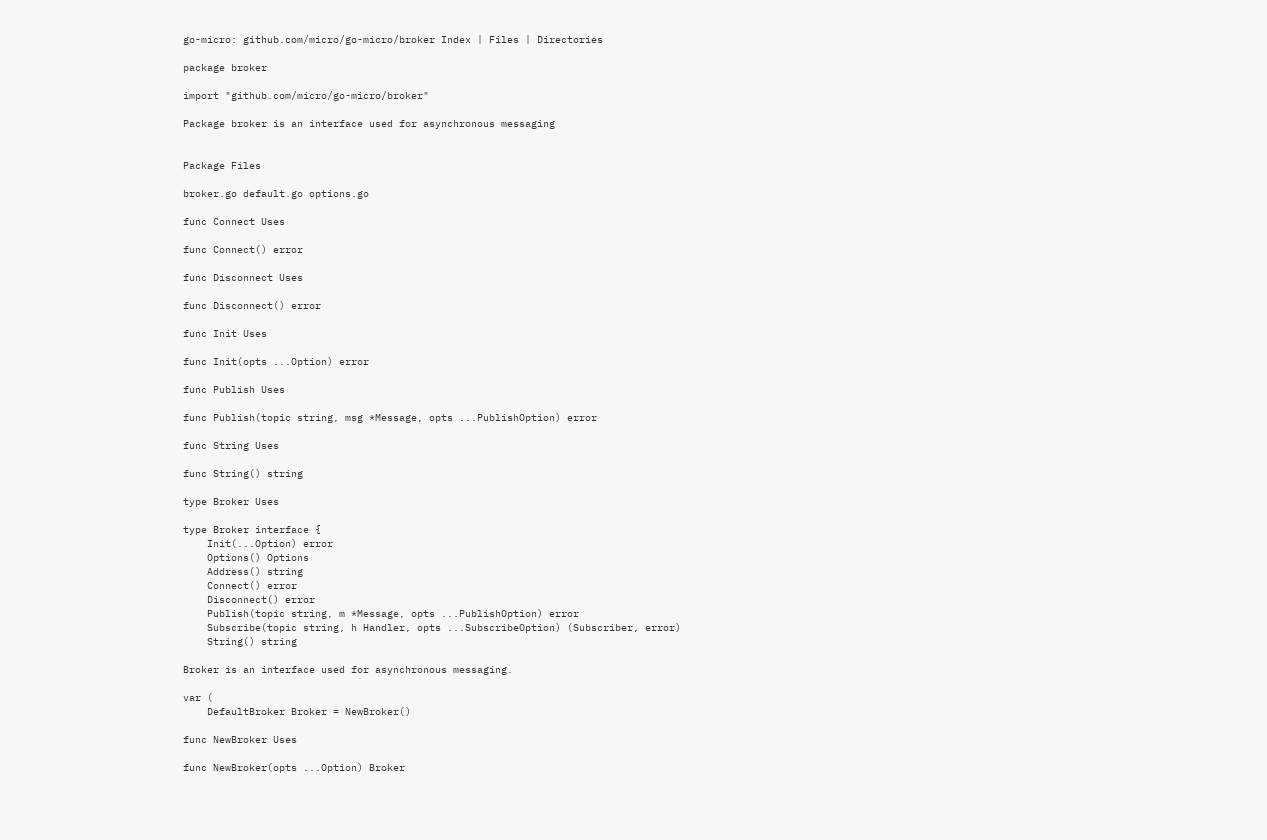go-micro: github.com/micro/go-micro/broker Index | Files | Directories

package broker

import "github.com/micro/go-micro/broker"

Package broker is an interface used for asynchronous messaging


Package Files

broker.go default.go options.go

func Connect Uses

func Connect() error

func Disconnect Uses

func Disconnect() error

func Init Uses

func Init(opts ...Option) error

func Publish Uses

func Publish(topic string, msg *Message, opts ...PublishOption) error

func String Uses

func String() string

type Broker Uses

type Broker interface {
    Init(...Option) error
    Options() Options
    Address() string
    Connect() error
    Disconnect() error
    Publish(topic string, m *Message, opts ...PublishOption) error
    Subscribe(topic string, h Handler, opts ...SubscribeOption) (Subscriber, error)
    String() string

Broker is an interface used for asynchronous messaging.

var (
    DefaultBroker Broker = NewBroker()

func NewBroker Uses

func NewBroker(opts ...Option) Broker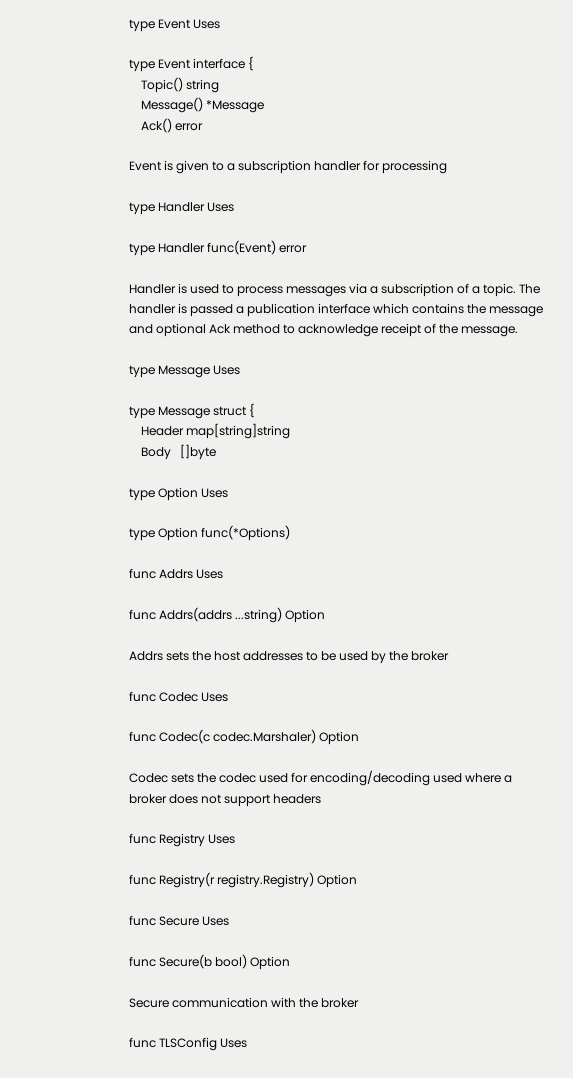type Event Uses

type Event interface {
    Topic() string
    Message() *Message
    Ack() error

Event is given to a subscription handler for processing

type Handler Uses

type Handler func(Event) error

Handler is used to process messages via a subscription of a topic. The handler is passed a publication interface which contains the message and optional Ack method to acknowledge receipt of the message.

type Message Uses

type Message struct {
    Header map[string]string
    Body   []byte

type Option Uses

type Option func(*Options)

func Addrs Uses

func Addrs(addrs ...string) Option

Addrs sets the host addresses to be used by the broker

func Codec Uses

func Codec(c codec.Marshaler) Option

Codec sets the codec used for encoding/decoding used where a broker does not support headers

func Registry Uses

func Registry(r registry.Registry) Option

func Secure Uses

func Secure(b bool) Option

Secure communication with the broker

func TLSConfig Uses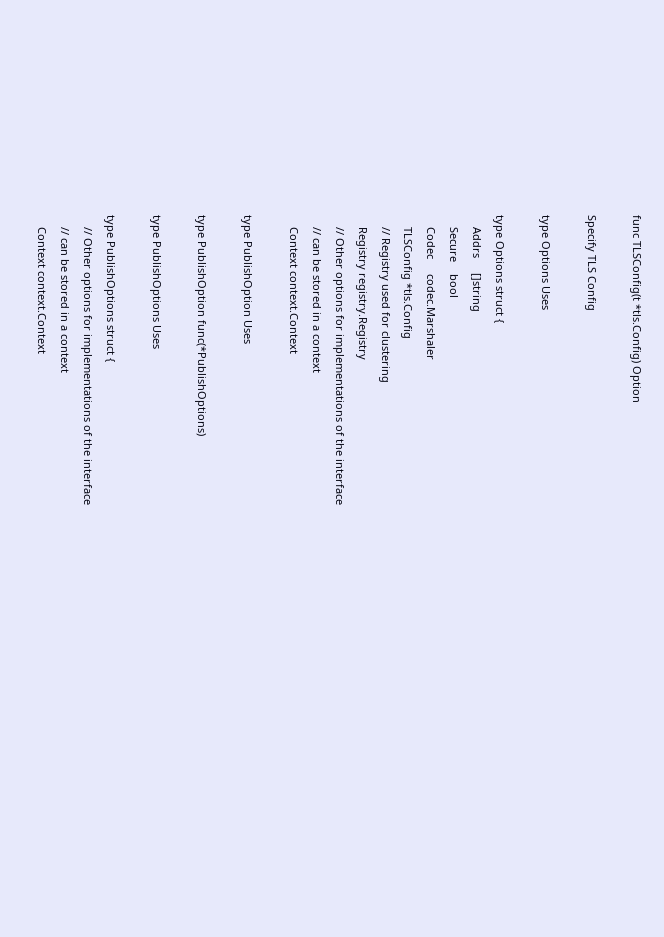func TLSConfig(t *tls.Config) Option

Specify TLS Config

type Options Uses

type Options struct {
    Addrs     []string
    Secure    bool
    Codec     codec.Marshaler
    TLSConfig *tls.Config
    // Registry used for clustering
    Registry registry.Registry
    // Other options for implementations of the interface
    // can be stored in a context
    Context context.Context

type PublishOption Uses

type PublishOption func(*PublishOptions)

type PublishOptions Uses

type PublishOptions struct {
    // Other options for implementations of the interface
    // can be stored in a context
    Context context.Context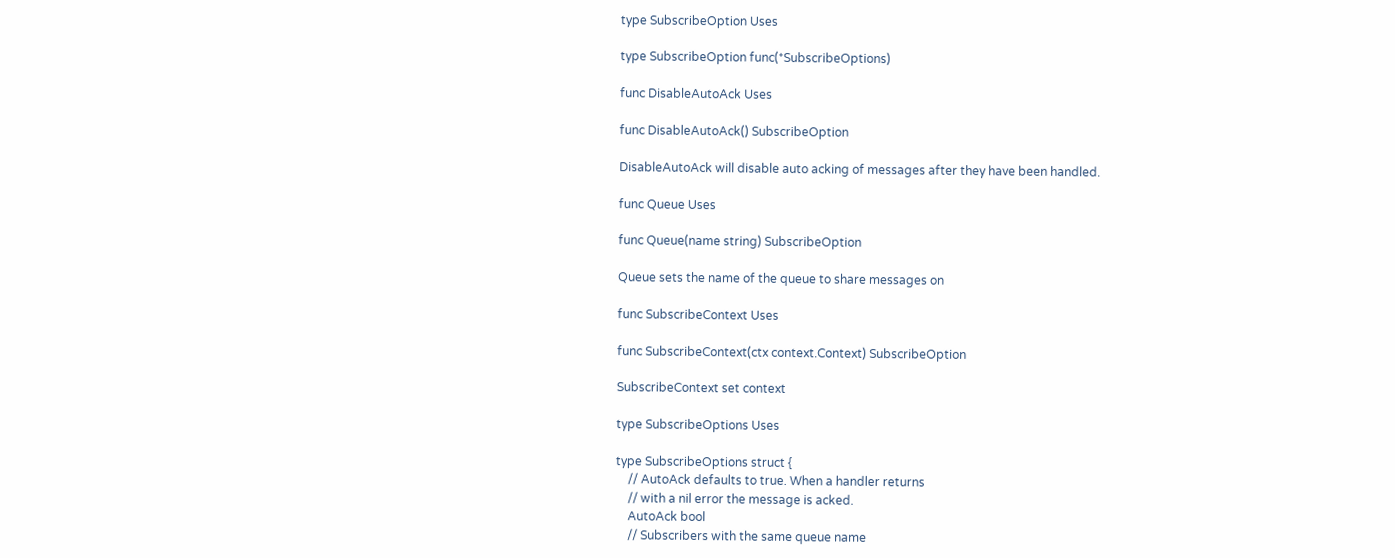type SubscribeOption Uses

type SubscribeOption func(*SubscribeOptions)

func DisableAutoAck Uses

func DisableAutoAck() SubscribeOption

DisableAutoAck will disable auto acking of messages after they have been handled.

func Queue Uses

func Queue(name string) SubscribeOption

Queue sets the name of the queue to share messages on

func SubscribeContext Uses

func SubscribeContext(ctx context.Context) SubscribeOption

SubscribeContext set context

type SubscribeOptions Uses

type SubscribeOptions struct {
    // AutoAck defaults to true. When a handler returns
    // with a nil error the message is acked.
    AutoAck bool
    // Subscribers with the same queue name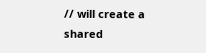// will create a shared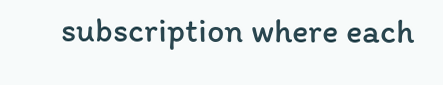subscription where each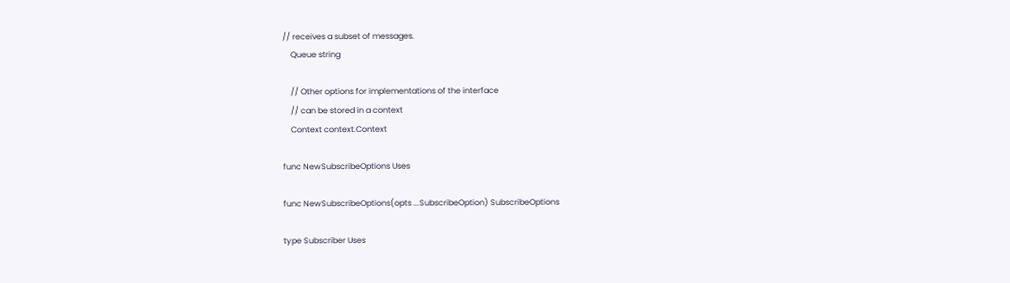// receives a subset of messages.
    Queue string

    // Other options for implementations of the interface
    // can be stored in a context
    Context context.Context

func NewSubscribeOptions Uses

func NewSubscribeOptions(opts ...SubscribeOption) SubscribeOptions

type Subscriber Uses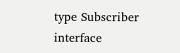type Subscriber interface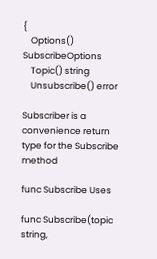{
    Options() SubscribeOptions
    Topic() string
    Unsubscribe() error

Subscriber is a convenience return type for the Subscribe method

func Subscribe Uses

func Subscribe(topic string,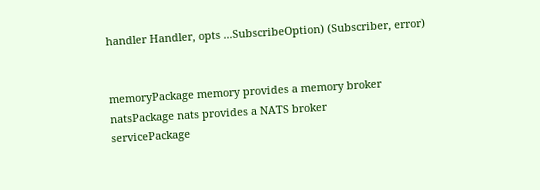handler Handler, opts ...SubscribeOption) (Subscriber, error)


memoryPackage memory provides a memory broker
natsPackage nats provides a NATS broker
servicePackage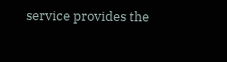service provides the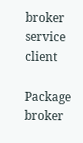broker service client

Package broker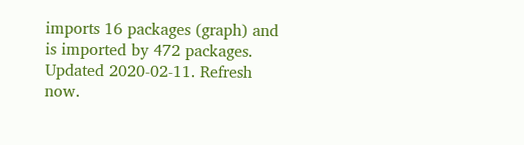imports 16 packages (graph) and is imported by 472 packages. Updated 2020-02-11. Refresh now.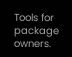Tools for package owners.